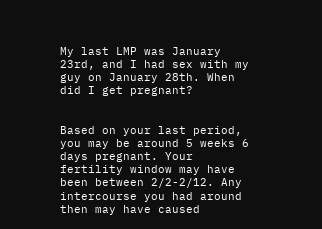My last LMP was January 23rd, and I had sex with my guy on January 28th. When did I get pregnant?


Based on your last period, you may be around 5 weeks 6 days pregnant. Your fertility window may have been between 2/2-2/12. Any intercourse you had around then may have caused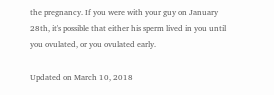the pregnancy. If you were with your guy on January 28th, it's possible that either his sperm lived in you until you ovulated, or you ovulated early.

Updated on March 10, 2018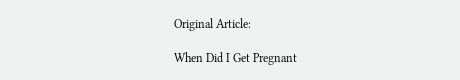Original Article:

When Did I Get Pregnant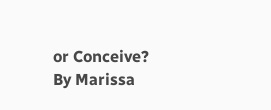or Conceive?
By Marissa